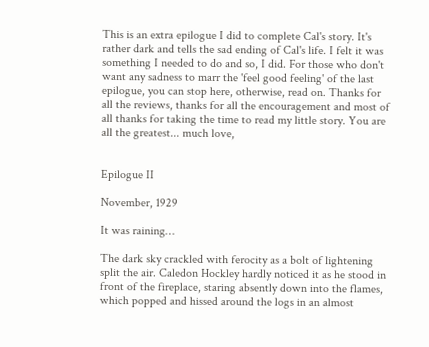This is an extra epilogue I did to complete Cal's story. It's rather dark and tells the sad ending of Cal's life. I felt it was something I needed to do and so, I did. For those who don't want any sadness to marr the 'feel good feeling' of the last epilogue, you can stop here, otherwise, read on. Thanks for all the reviews, thanks for all the encouragement and most of all thanks for taking the time to read my little story. You are all the greatest... much love,


Epilogue II

November, 1929

It was raining…

The dark sky crackled with ferocity as a bolt of lightening split the air. Caledon Hockley hardly noticed it as he stood in front of the fireplace, staring absently down into the flames, which popped and hissed around the logs in an almost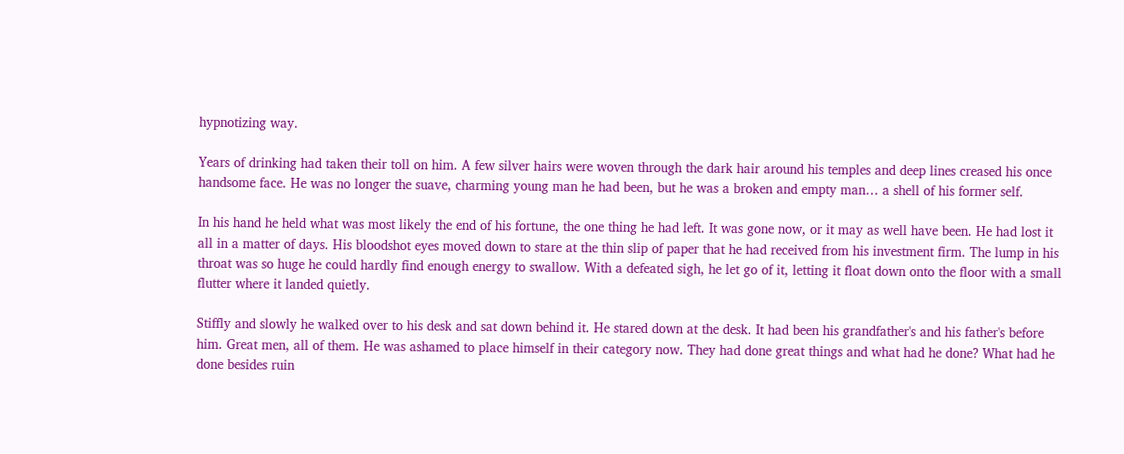hypnotizing way.

Years of drinking had taken their toll on him. A few silver hairs were woven through the dark hair around his temples and deep lines creased his once handsome face. He was no longer the suave, charming young man he had been, but he was a broken and empty man… a shell of his former self.

In his hand he held what was most likely the end of his fortune, the one thing he had left. It was gone now, or it may as well have been. He had lost it all in a matter of days. His bloodshot eyes moved down to stare at the thin slip of paper that he had received from his investment firm. The lump in his throat was so huge he could hardly find enough energy to swallow. With a defeated sigh, he let go of it, letting it float down onto the floor with a small flutter where it landed quietly.

Stiffly and slowly he walked over to his desk and sat down behind it. He stared down at the desk. It had been his grandfather's and his father's before him. Great men, all of them. He was ashamed to place himself in their category now. They had done great things and what had he done? What had he done besides ruin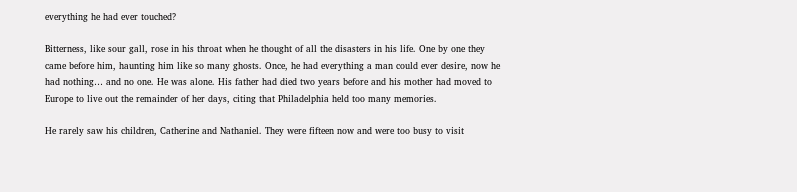everything he had ever touched?

Bitterness, like sour gall, rose in his throat when he thought of all the disasters in his life. One by one they came before him, haunting him like so many ghosts. Once, he had everything a man could ever desire, now he had nothing… and no one. He was alone. His father had died two years before and his mother had moved to Europe to live out the remainder of her days, citing that Philadelphia held too many memories.

He rarely saw his children, Catherine and Nathaniel. They were fifteen now and were too busy to visit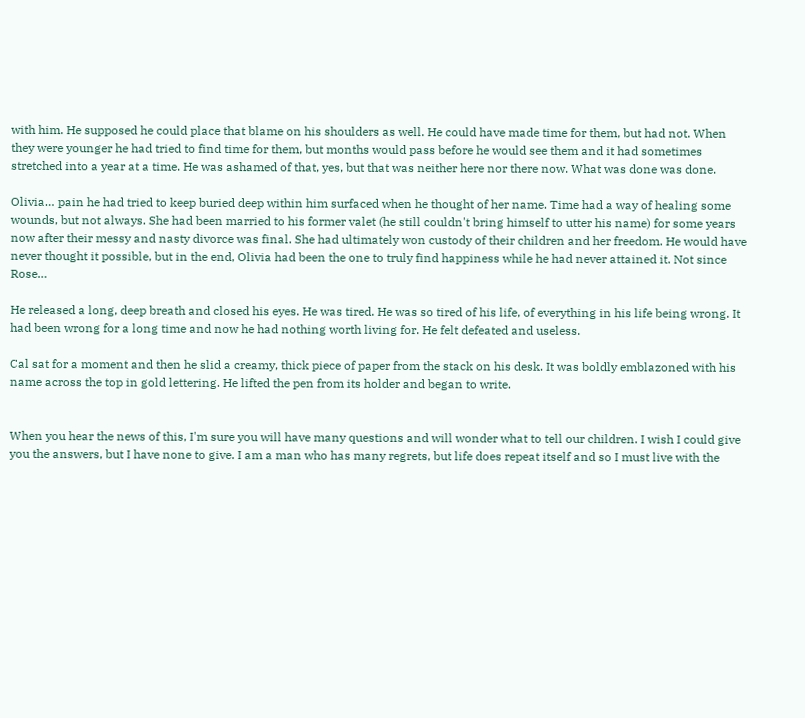with him. He supposed he could place that blame on his shoulders as well. He could have made time for them, but had not. When they were younger he had tried to find time for them, but months would pass before he would see them and it had sometimes stretched into a year at a time. He was ashamed of that, yes, but that was neither here nor there now. What was done was done.

Olivia… pain he had tried to keep buried deep within him surfaced when he thought of her name. Time had a way of healing some wounds, but not always. She had been married to his former valet (he still couldn't bring himself to utter his name) for some years now after their messy and nasty divorce was final. She had ultimately won custody of their children and her freedom. He would have never thought it possible, but in the end, Olivia had been the one to truly find happiness while he had never attained it. Not since Rose…

He released a long, deep breath and closed his eyes. He was tired. He was so tired of his life, of everything in his life being wrong. It had been wrong for a long time and now he had nothing worth living for. He felt defeated and useless.

Cal sat for a moment and then he slid a creamy, thick piece of paper from the stack on his desk. It was boldly emblazoned with his name across the top in gold lettering. He lifted the pen from its holder and began to write.


When you hear the news of this, I'm sure you will have many questions and will wonder what to tell our children. I wish I could give you the answers, but I have none to give. I am a man who has many regrets, but life does repeat itself and so I must live with the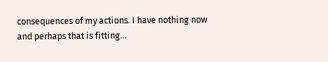consequences of my actions. I have nothing now and perhaps that is fitting…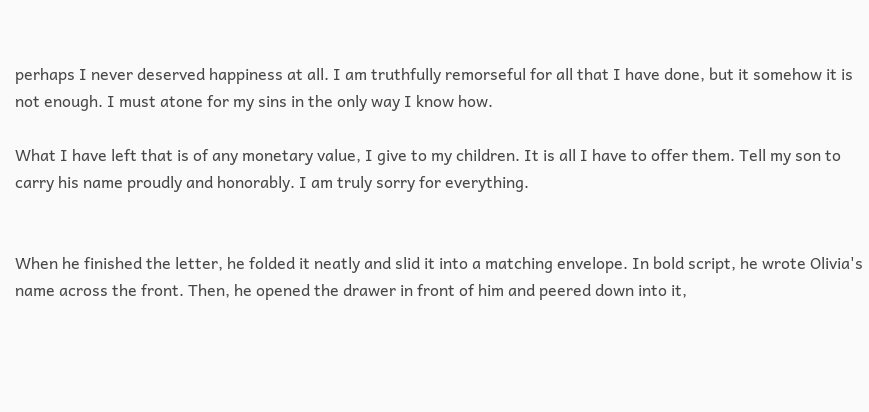perhaps I never deserved happiness at all. I am truthfully remorseful for all that I have done, but it somehow it is not enough. I must atone for my sins in the only way I know how.

What I have left that is of any monetary value, I give to my children. It is all I have to offer them. Tell my son to carry his name proudly and honorably. I am truly sorry for everything.


When he finished the letter, he folded it neatly and slid it into a matching envelope. In bold script, he wrote Olivia's name across the front. Then, he opened the drawer in front of him and peered down into it,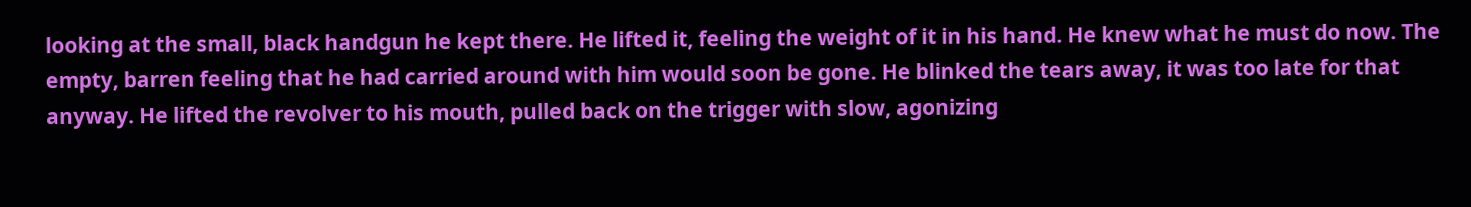looking at the small, black handgun he kept there. He lifted it, feeling the weight of it in his hand. He knew what he must do now. The empty, barren feeling that he had carried around with him would soon be gone. He blinked the tears away, it was too late for that anyway. He lifted the revolver to his mouth, pulled back on the trigger with slow, agonizing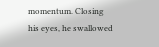momentum. Closing his eyes, he swallowed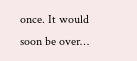once. It would soon be over…